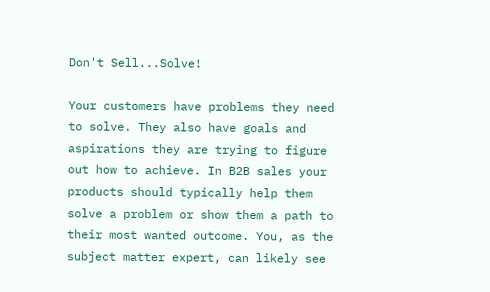Don't Sell...Solve!

Your customers have problems they need to solve. They also have goals and aspirations they are trying to figure out how to achieve. In B2B sales your products should typically help them solve a problem or show them a path to their most wanted outcome. You, as the subject matter expert, can likely see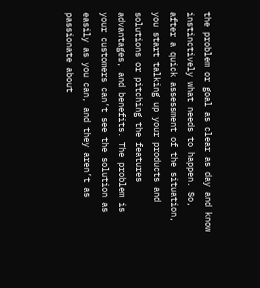the problem or goal as clear as day and know instinctively what needs to happen. So, after a quick assessment of the situation, you start talking up your products and solutions or pitching the features advantages, and benefits. The problem is your customers can’t see the solution as easily as you can, and they aren’t as passionate about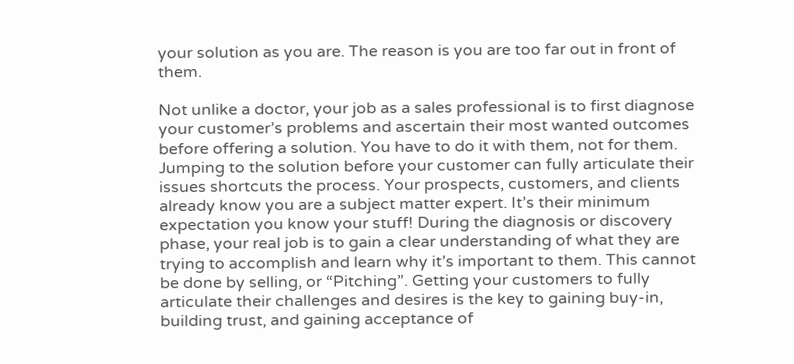your solution as you are. The reason is you are too far out in front of them.

Not unlike a doctor, your job as a sales professional is to first diagnose your customer’s problems and ascertain their most wanted outcomes before offering a solution. You have to do it with them, not for them. Jumping to the solution before your customer can fully articulate their issues shortcuts the process. Your prospects, customers, and clients already know you are a subject matter expert. It’s their minimum expectation you know your stuff! During the diagnosis or discovery phase, your real job is to gain a clear understanding of what they are trying to accomplish and learn why it’s important to them. This cannot be done by selling, or “Pitching”. Getting your customers to fully articulate their challenges and desires is the key to gaining buy-in, building trust, and gaining acceptance of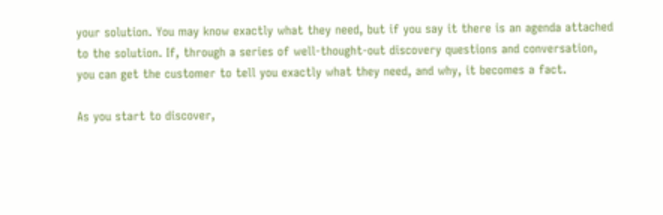your solution. You may know exactly what they need, but if you say it there is an agenda attached to the solution. If, through a series of well-thought-out discovery questions and conversation, you can get the customer to tell you exactly what they need, and why, it becomes a fact.

As you start to discover,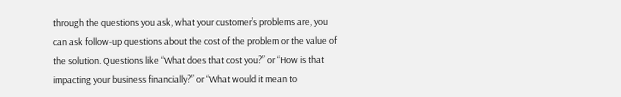through the questions you ask, what your customer’s problems are, you can ask follow-up questions about the cost of the problem or the value of the solution. Questions like “What does that cost you?” or “How is that impacting your business financially?” or “What would it mean to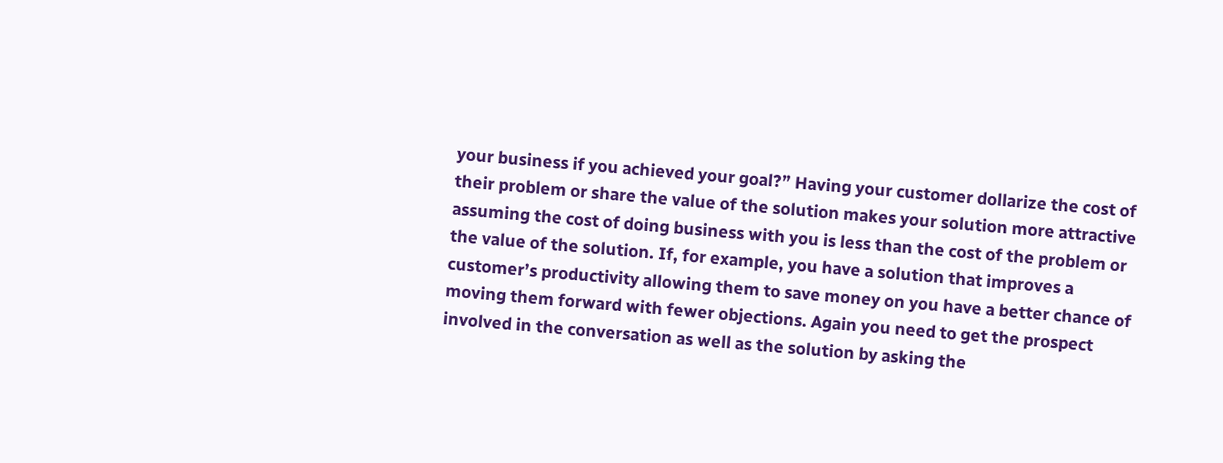your business if you achieved your goal?” Having your customer dollarize the cost of their problem or share the value of the solution makes your solution more attractive assuming the cost of doing business with you is less than the cost of the problem or the value of the solution. If, for example, you have a solution that improves a customer’s productivity allowing them to save money on you have a better chance of moving them forward with fewer objections. Again you need to get the prospect involved in the conversation as well as the solution by asking the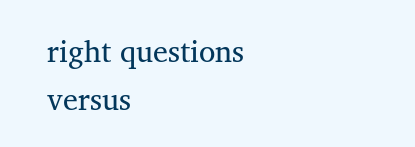right questions versus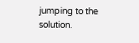jumping to the solution.